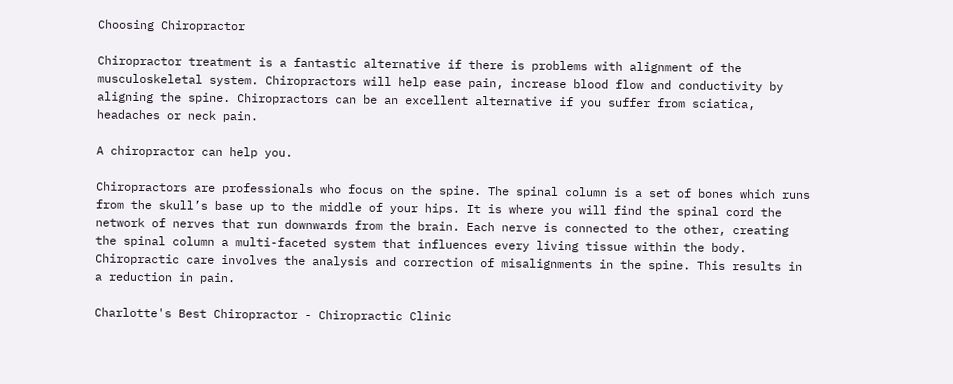Choosing Chiropractor

Chiropractor treatment is a fantastic alternative if there is problems with alignment of the musculoskeletal system. Chiropractors will help ease pain, increase blood flow and conductivity by aligning the spine. Chiropractors can be an excellent alternative if you suffer from sciatica, headaches or neck pain.

A chiropractor can help you.

Chiropractors are professionals who focus on the spine. The spinal column is a set of bones which runs from the skull’s base up to the middle of your hips. It is where you will find the spinal cord the network of nerves that run downwards from the brain. Each nerve is connected to the other, creating the spinal column a multi-faceted system that influences every living tissue within the body. Chiropractic care involves the analysis and correction of misalignments in the spine. This results in a reduction in pain.

Charlotte's Best Chiropractor - Chiropractic Clinic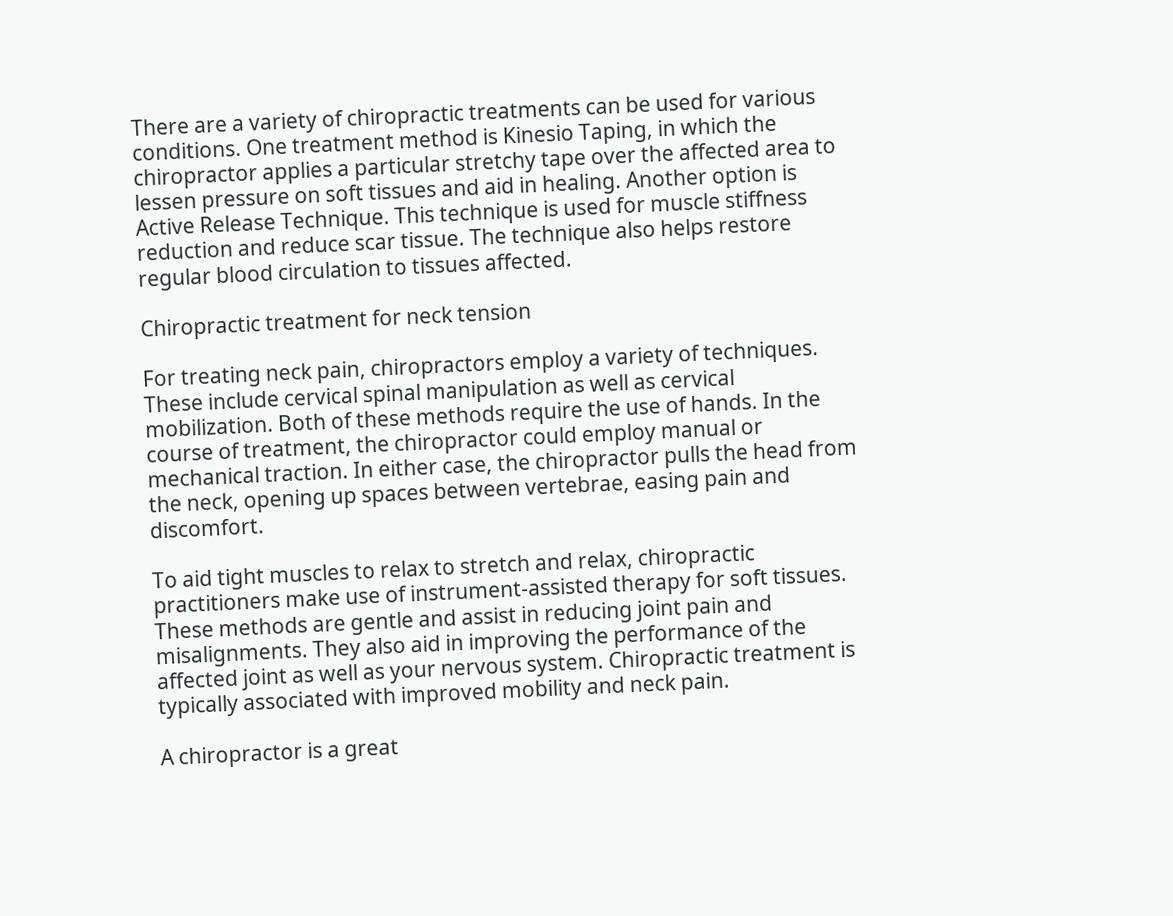There are a variety of chiropractic treatments can be used for various conditions. One treatment method is Kinesio Taping, in which the chiropractor applies a particular stretchy tape over the affected area to lessen pressure on soft tissues and aid in healing. Another option is Active Release Technique. This technique is used for muscle stiffness reduction and reduce scar tissue. The technique also helps restore regular blood circulation to tissues affected.

Chiropractic treatment for neck tension

For treating neck pain, chiropractors employ a variety of techniques. These include cervical spinal manipulation as well as cervical mobilization. Both of these methods require the use of hands. In the course of treatment, the chiropractor could employ manual or mechanical traction. In either case, the chiropractor pulls the head from the neck, opening up spaces between vertebrae, easing pain and discomfort.

To aid tight muscles to relax to stretch and relax, chiropractic practitioners make use of instrument-assisted therapy for soft tissues. These methods are gentle and assist in reducing joint pain and misalignments. They also aid in improving the performance of the affected joint as well as your nervous system. Chiropractic treatment is typically associated with improved mobility and neck pain.

A chiropractor is a great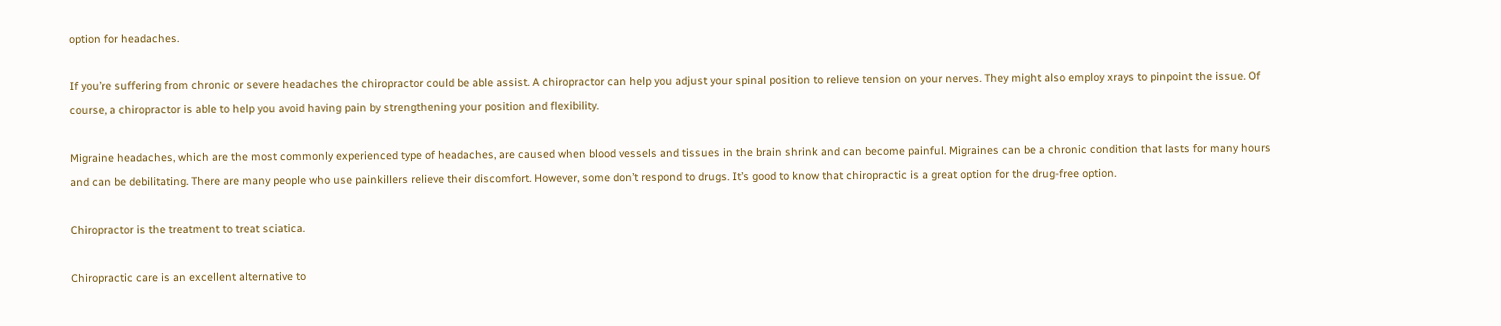option for headaches.

If you’re suffering from chronic or severe headaches the chiropractor could be able assist. A chiropractor can help you adjust your spinal position to relieve tension on your nerves. They might also employ xrays to pinpoint the issue. Of course, a chiropractor is able to help you avoid having pain by strengthening your position and flexibility.

Migraine headaches, which are the most commonly experienced type of headaches, are caused when blood vessels and tissues in the brain shrink and can become painful. Migraines can be a chronic condition that lasts for many hours and can be debilitating. There are many people who use painkillers relieve their discomfort. However, some don’t respond to drugs. It’s good to know that chiropractic is a great option for the drug-free option.

Chiropractor is the treatment to treat sciatica.

Chiropractic care is an excellent alternative to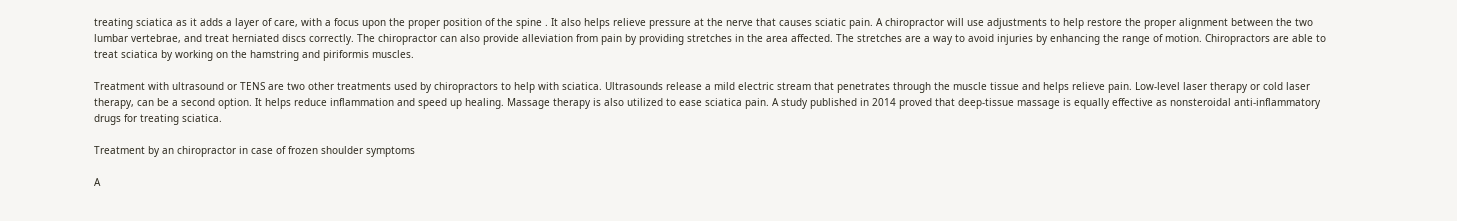treating sciatica as it adds a layer of care, with a focus upon the proper position of the spine . It also helps relieve pressure at the nerve that causes sciatic pain. A chiropractor will use adjustments to help restore the proper alignment between the two lumbar vertebrae, and treat herniated discs correctly. The chiropractor can also provide alleviation from pain by providing stretches in the area affected. The stretches are a way to avoid injuries by enhancing the range of motion. Chiropractors are able to treat sciatica by working on the hamstring and piriformis muscles.

Treatment with ultrasound or TENS are two other treatments used by chiropractors to help with sciatica. Ultrasounds release a mild electric stream that penetrates through the muscle tissue and helps relieve pain. Low-level laser therapy or cold laser therapy, can be a second option. It helps reduce inflammation and speed up healing. Massage therapy is also utilized to ease sciatica pain. A study published in 2014 proved that deep-tissue massage is equally effective as nonsteroidal anti-inflammatory drugs for treating sciatica.

Treatment by an chiropractor in case of frozen shoulder symptoms

A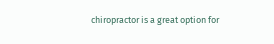chiropractor is a great option for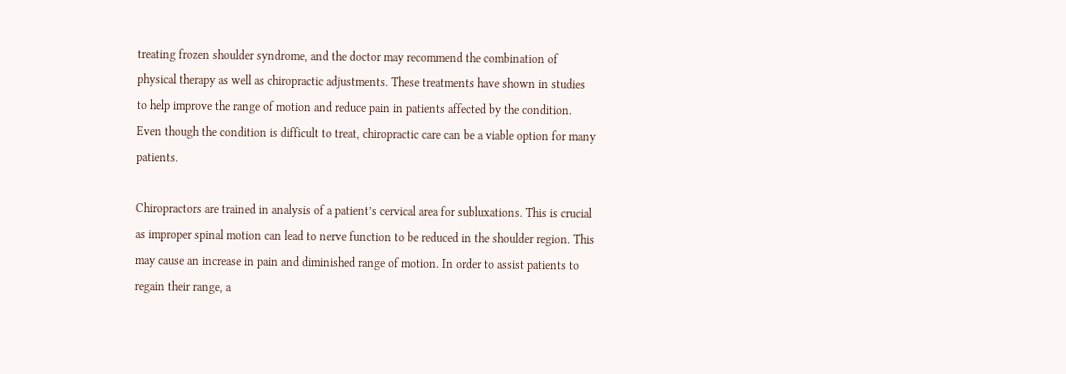treating frozen shoulder syndrome, and the doctor may recommend the combination of physical therapy as well as chiropractic adjustments. These treatments have shown in studies to help improve the range of motion and reduce pain in patients affected by the condition. Even though the condition is difficult to treat, chiropractic care can be a viable option for many patients.

Chiropractors are trained in analysis of a patient’s cervical area for subluxations. This is crucial as improper spinal motion can lead to nerve function to be reduced in the shoulder region. This may cause an increase in pain and diminished range of motion. In order to assist patients to regain their range, a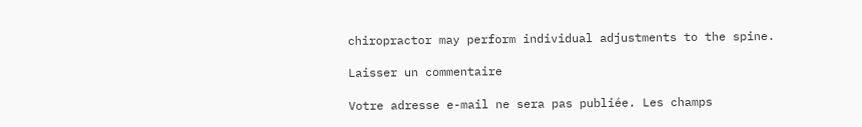chiropractor may perform individual adjustments to the spine.

Laisser un commentaire

Votre adresse e-mail ne sera pas publiée. Les champs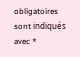obligatoires sont indiqués avec *